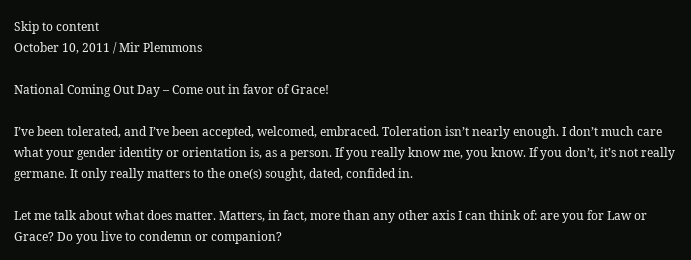Skip to content
October 10, 2011 / Mir Plemmons

National Coming Out Day – Come out in favor of Grace!

I’ve been tolerated, and I’ve been accepted, welcomed, embraced. Toleration isn’t nearly enough. I don’t much care what your gender identity or orientation is, as a person. If you really know me, you know. If you don’t, it’s not really germane. It only really matters to the one(s) sought, dated, confided in.

Let me talk about what does matter. Matters, in fact, more than any other axis I can think of: are you for Law or Grace? Do you live to condemn or companion?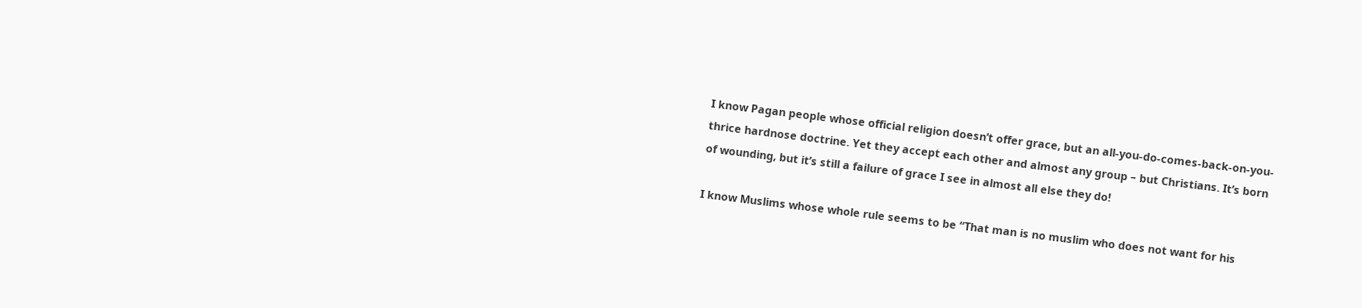I know Pagan people whose official religion doesn’t offer grace, but an all-you-do-comes-back-on-you-thrice hardnose doctrine. Yet they accept each other and almost any group – but Christians. It’s born of wounding, but it’s still a failure of grace I see in almost all else they do!

I know Muslims whose whole rule seems to be “That man is no muslim who does not want for his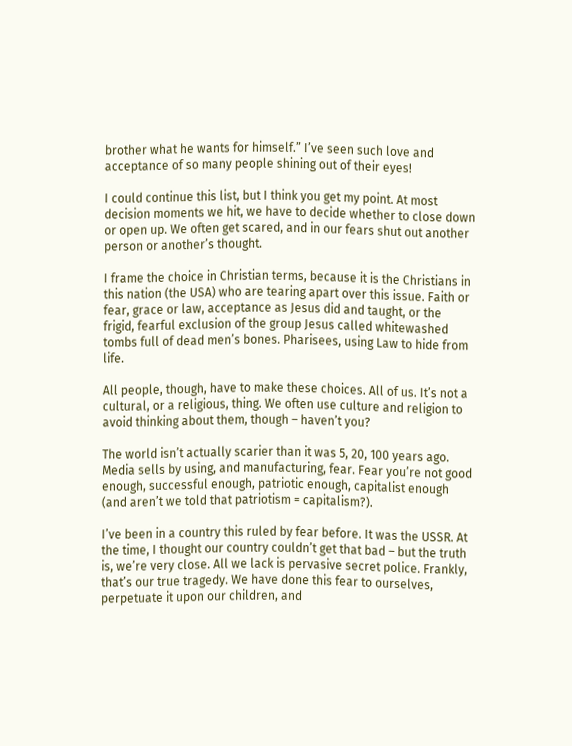brother what he wants for himself.” I’ve seen such love and acceptance of so many people shining out of their eyes!

I could continue this list, but I think you get my point. At most decision moments we hit, we have to decide whether to close down or open up. We often get scared, and in our fears shut out another person or another’s thought.

I frame the choice in Christian terms, because it is the Christians in this nation (the USA) who are tearing apart over this issue. Faith or fear, grace or law, acceptance as Jesus did and taught, or the frigid, fearful exclusion of the group Jesus called whitewashed tombs full of dead men’s bones. Pharisees, using Law to hide from life.

All people, though, have to make these choices. All of us. It’s not a cultural, or a religious, thing. We often use culture and religion to avoid thinking about them, though – haven’t you?

The world isn’t actually scarier than it was 5, 20, 100 years ago. Media sells by using, and manufacturing, fear. Fear you’re not good enough, successful enough, patriotic enough, capitalist enough (and aren’t we told that patriotism = capitalism?).

I’ve been in a country this ruled by fear before. It was the USSR. At the time, I thought our country couldn’t get that bad – but the truth is, we’re very close. All we lack is pervasive secret police. Frankly, that’s our true tragedy. We have done this fear to ourselves, perpetuate it upon our children, and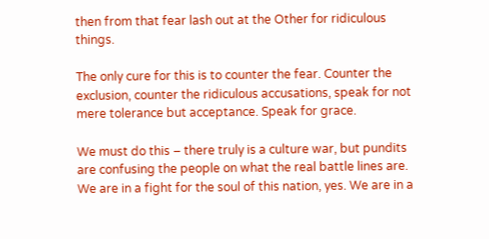then from that fear lash out at the Other for ridiculous things.

The only cure for this is to counter the fear. Counter the exclusion, counter the ridiculous accusations, speak for not mere tolerance but acceptance. Speak for grace.

We must do this – there truly is a culture war, but pundits are confusing the people on what the real battle lines are. We are in a fight for the soul of this nation, yes. We are in a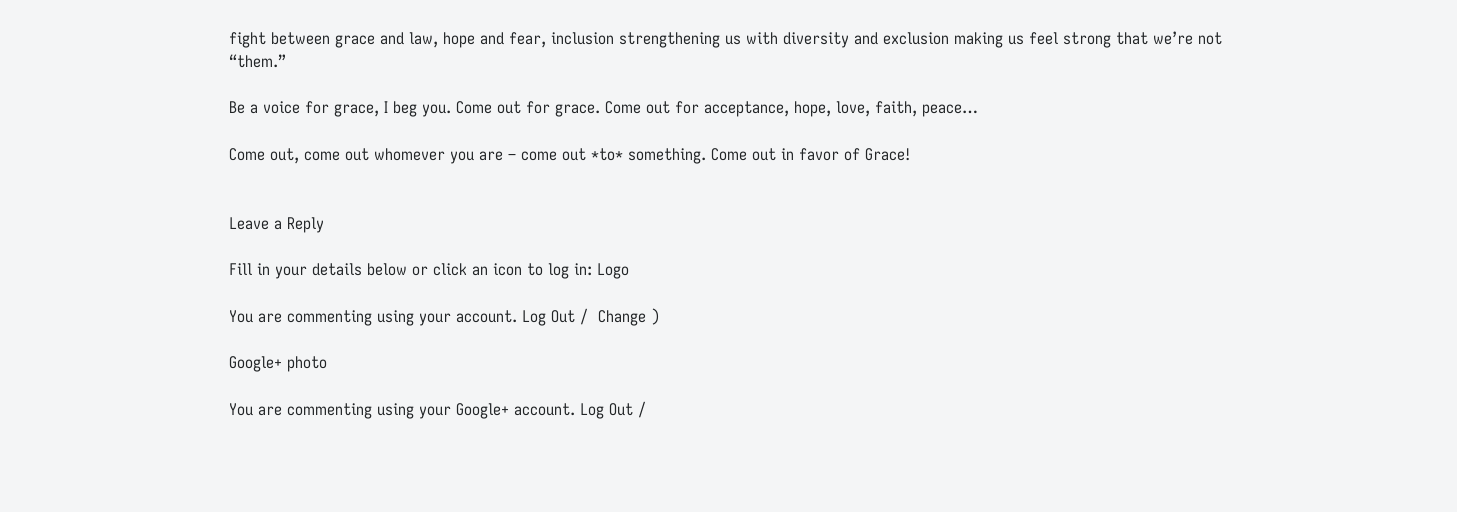fight between grace and law, hope and fear, inclusion strengthening us with diversity and exclusion making us feel strong that we’re not “them.”

Be a voice for grace, I beg you. Come out for grace. Come out for acceptance, hope, love, faith, peace…

Come out, come out whomever you are – come out *to* something. Come out in favor of Grace!


Leave a Reply

Fill in your details below or click an icon to log in: Logo

You are commenting using your account. Log Out /  Change )

Google+ photo

You are commenting using your Google+ account. Log Out /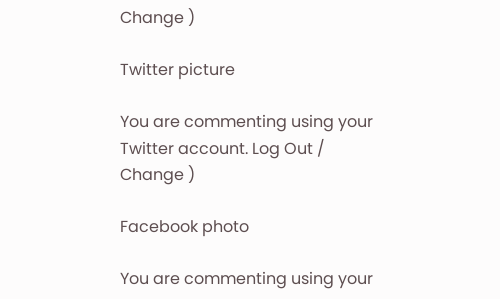Change )

Twitter picture

You are commenting using your Twitter account. Log Out /  Change )

Facebook photo

You are commenting using your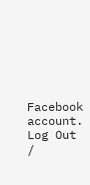Facebook account. Log Out /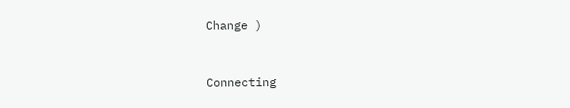Change )


Connecting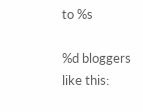to %s

%d bloggers like this: